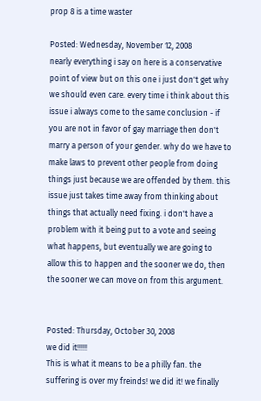prop 8 is a time waster

Posted: Wednesday, November 12, 2008
nearly everything i say on here is a conservative point of view but on this one i just don't get why we should even care. every time i think about this issue i always come to the same conclusion - if you are not in favor of gay marriage then don't marry a person of your gender. why do we have to make laws to prevent other people from doing things just because we are offended by them. this issue just takes time away from thinking about things that actually need fixing. i don't have a problem with it being put to a vote and seeing what happens, but eventually we are going to allow this to happen and the sooner we do, then the sooner we can move on from this argument.


Posted: Thursday, October 30, 2008
we did it!!!!!
This is what it means to be a philly fan. the suffering is over my freinds! we did it! we finally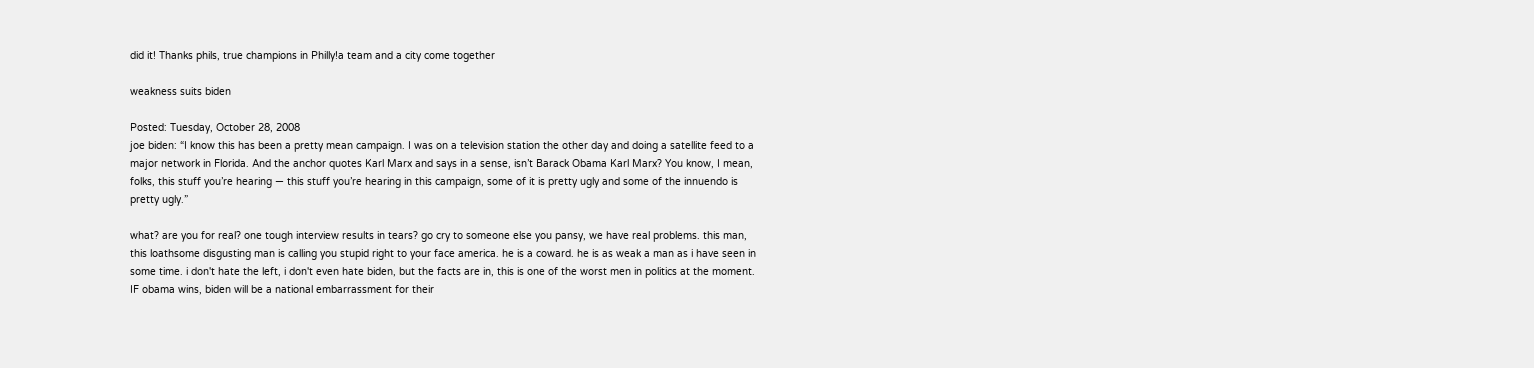did it! Thanks phils, true champions in Philly!a team and a city come together

weakness suits biden

Posted: Tuesday, October 28, 2008
joe biden: “I know this has been a pretty mean campaign. I was on a television station the other day and doing a satellite feed to a major network in Florida. And the anchor quotes Karl Marx and says in a sense, isn’t Barack Obama Karl Marx? You know, I mean, folks, this stuff you’re hearing — this stuff you’re hearing in this campaign, some of it is pretty ugly and some of the innuendo is pretty ugly.”

what? are you for real? one tough interview results in tears? go cry to someone else you pansy, we have real problems. this man, this loathsome disgusting man is calling you stupid right to your face america. he is a coward. he is as weak a man as i have seen in some time. i don't hate the left, i don't even hate biden, but the facts are in, this is one of the worst men in politics at the moment. IF obama wins, biden will be a national embarrassment for their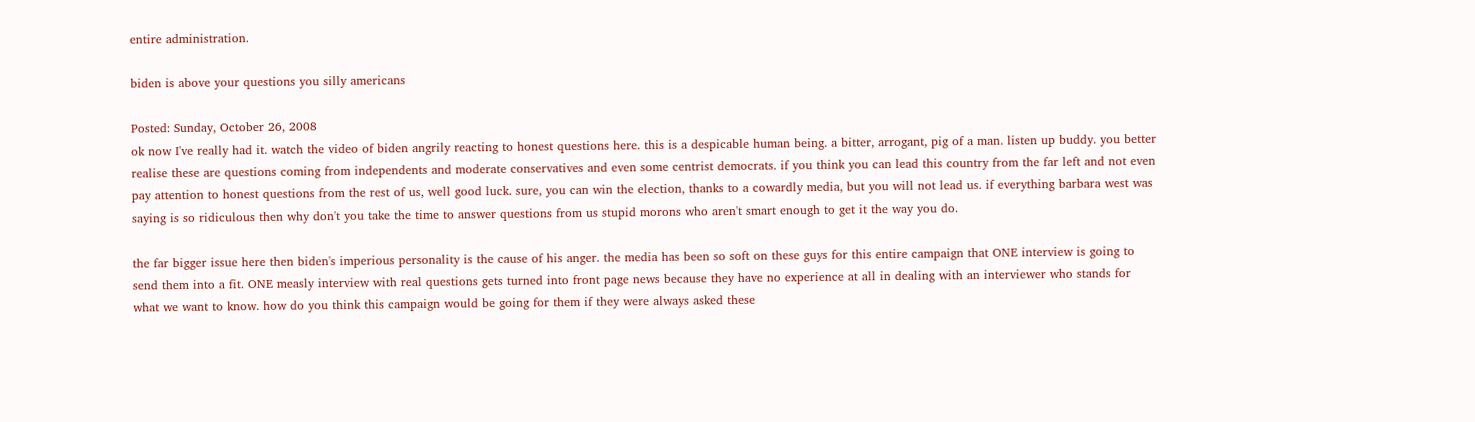entire administration.

biden is above your questions you silly americans

Posted: Sunday, October 26, 2008
ok now I've really had it. watch the video of biden angrily reacting to honest questions here. this is a despicable human being. a bitter, arrogant, pig of a man. listen up buddy. you better realise these are questions coming from independents and moderate conservatives and even some centrist democrats. if you think you can lead this country from the far left and not even pay attention to honest questions from the rest of us, well good luck. sure, you can win the election, thanks to a cowardly media, but you will not lead us. if everything barbara west was saying is so ridiculous then why don't you take the time to answer questions from us stupid morons who aren't smart enough to get it the way you do.

the far bigger issue here then biden's imperious personality is the cause of his anger. the media has been so soft on these guys for this entire campaign that ONE interview is going to send them into a fit. ONE measly interview with real questions gets turned into front page news because they have no experience at all in dealing with an interviewer who stands for what we want to know. how do you think this campaign would be going for them if they were always asked these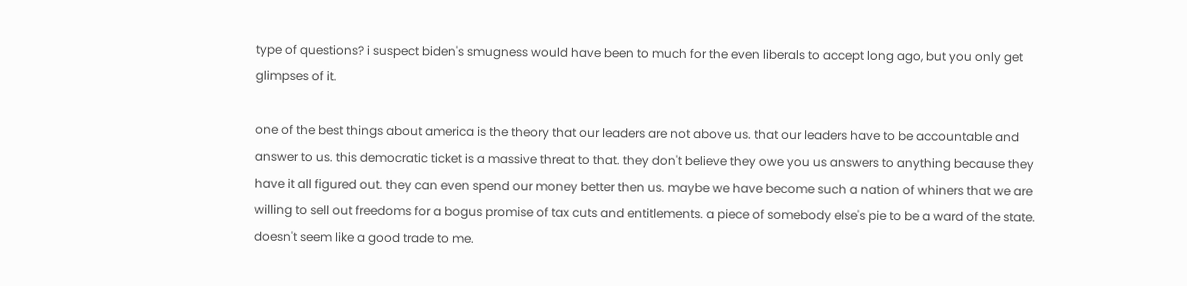type of questions? i suspect biden's smugness would have been to much for the even liberals to accept long ago, but you only get glimpses of it.

one of the best things about america is the theory that our leaders are not above us. that our leaders have to be accountable and answer to us. this democratic ticket is a massive threat to that. they don't believe they owe you us answers to anything because they have it all figured out. they can even spend our money better then us. maybe we have become such a nation of whiners that we are willing to sell out freedoms for a bogus promise of tax cuts and entitlements. a piece of somebody else's pie to be a ward of the state. doesn't seem like a good trade to me.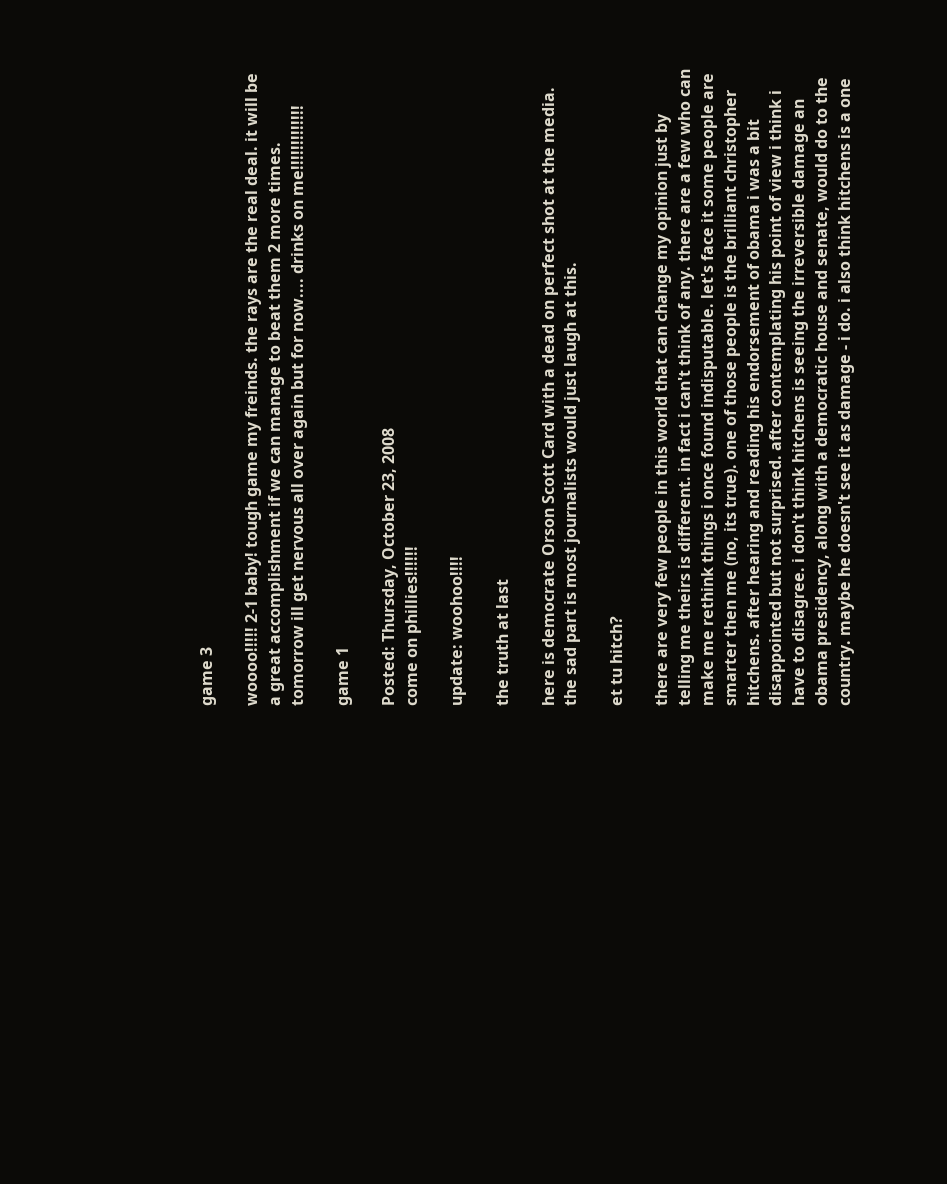game 3

woooo!!!!! 2-1 baby! tough game my freinds. the rays are the real deal. it will be a great accomplishment if we can manage to beat them 2 more times. tomorrow ill get nervous all over again but for now.... drinks on me!!!!!!!!!!!!!

game 1

Posted: Thursday, October 23, 2008
come on phillies!!!!!!

update: woohoo!!!!

the truth at last

here is democrate Orson Scott Card with a dead on perfect shot at the media. the sad part is most journalists would just laugh at this.

et tu hitch?

there are very few people in this world that can change my opinion just by telling me theirs is different. in fact i can't think of any. there are a few who can make me rethink things i once found indisputable. let's face it some people are smarter then me (no, its true). one of those people is the brilliant christopher hitchens. after hearing and reading his endorsement of obama i was a bit disappointed but not surprised. after contemplating his point of view i think i have to disagree. i don't think hitchens is seeing the irreversible damage an obama presidency, along with a democratic house and senate, would do to the country. maybe he doesn't see it as damage - i do. i also think hitchens is a one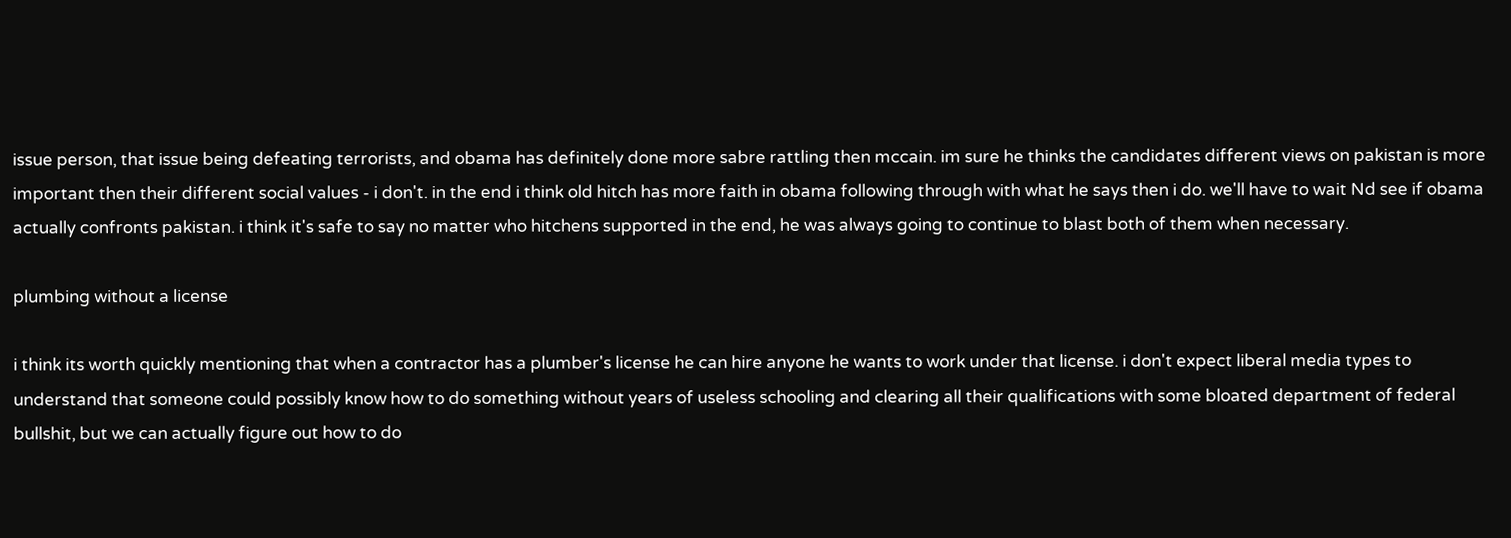issue person, that issue being defeating terrorists, and obama has definitely done more sabre rattling then mccain. im sure he thinks the candidates different views on pakistan is more important then their different social values - i don't. in the end i think old hitch has more faith in obama following through with what he says then i do. we'll have to wait Nd see if obama actually confronts pakistan. i think it's safe to say no matter who hitchens supported in the end, he was always going to continue to blast both of them when necessary.

plumbing without a license

i think its worth quickly mentioning that when a contractor has a plumber's license he can hire anyone he wants to work under that license. i don't expect liberal media types to understand that someone could possibly know how to do something without years of useless schooling and clearing all their qualifications with some bloated department of federal bullshit, but we can actually figure out how to do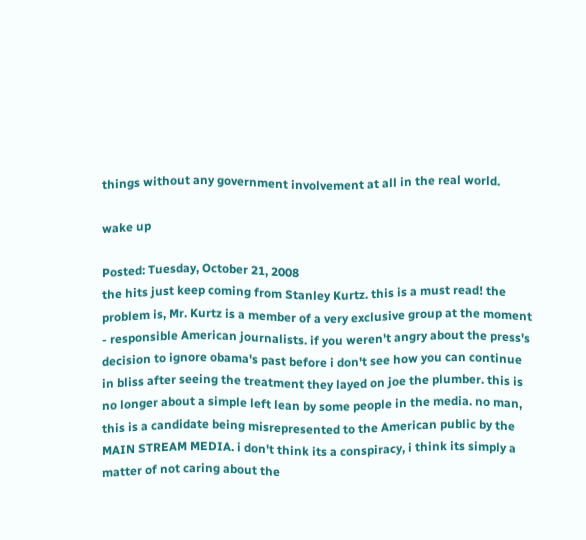things without any government involvement at all in the real world.

wake up

Posted: Tuesday, October 21, 2008
the hits just keep coming from Stanley Kurtz. this is a must read! the problem is, Mr. Kurtz is a member of a very exclusive group at the moment - responsible American journalists. if you weren't angry about the press's decision to ignore obama's past before i don't see how you can continue in bliss after seeing the treatment they layed on joe the plumber. this is no longer about a simple left lean by some people in the media. no man, this is a candidate being misrepresented to the American public by the MAIN STREAM MEDIA. i don't think its a conspiracy, i think its simply a matter of not caring about the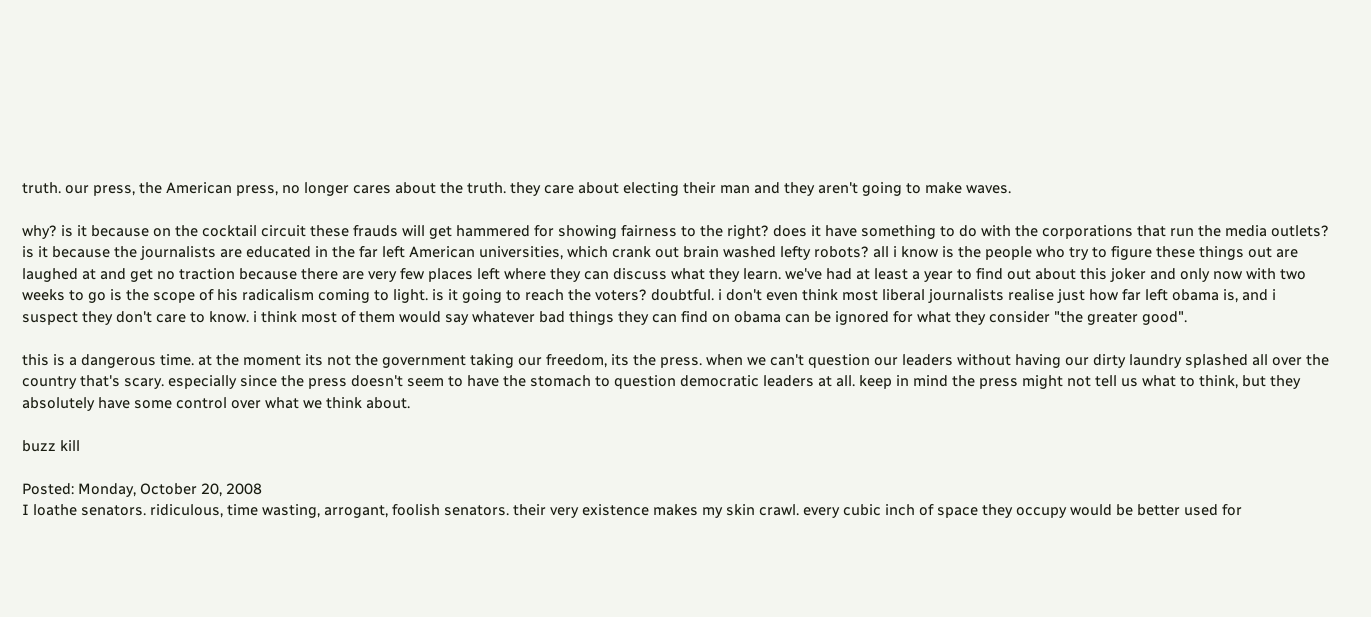truth. our press, the American press, no longer cares about the truth. they care about electing their man and they aren't going to make waves.

why? is it because on the cocktail circuit these frauds will get hammered for showing fairness to the right? does it have something to do with the corporations that run the media outlets? is it because the journalists are educated in the far left American universities, which crank out brain washed lefty robots? all i know is the people who try to figure these things out are laughed at and get no traction because there are very few places left where they can discuss what they learn. we've had at least a year to find out about this joker and only now with two weeks to go is the scope of his radicalism coming to light. is it going to reach the voters? doubtful. i don't even think most liberal journalists realise just how far left obama is, and i suspect they don't care to know. i think most of them would say whatever bad things they can find on obama can be ignored for what they consider "the greater good".

this is a dangerous time. at the moment its not the government taking our freedom, its the press. when we can't question our leaders without having our dirty laundry splashed all over the country that's scary. especially since the press doesn't seem to have the stomach to question democratic leaders at all. keep in mind the press might not tell us what to think, but they absolutely have some control over what we think about.

buzz kill

Posted: Monday, October 20, 2008
I loathe senators. ridiculous, time wasting, arrogant, foolish senators. their very existence makes my skin crawl. every cubic inch of space they occupy would be better used for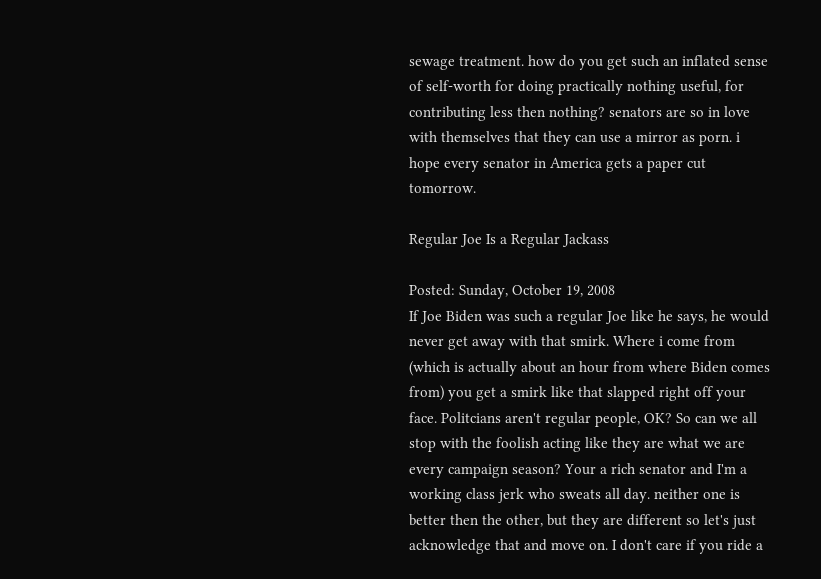sewage treatment. how do you get such an inflated sense of self-worth for doing practically nothing useful, for contributing less then nothing? senators are so in love with themselves that they can use a mirror as porn. i hope every senator in America gets a paper cut tomorrow.

Regular Joe Is a Regular Jackass

Posted: Sunday, October 19, 2008
If Joe Biden was such a regular Joe like he says, he would never get away with that smirk. Where i come from (which is actually about an hour from where Biden comes from) you get a smirk like that slapped right off your face. Politcians aren't regular people, OK? So can we all stop with the foolish acting like they are what we are every campaign season? Your a rich senator and I'm a working class jerk who sweats all day. neither one is better then the other, but they are different so let's just acknowledge that and move on. I don't care if you ride a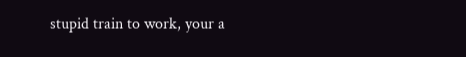stupid train to work, your a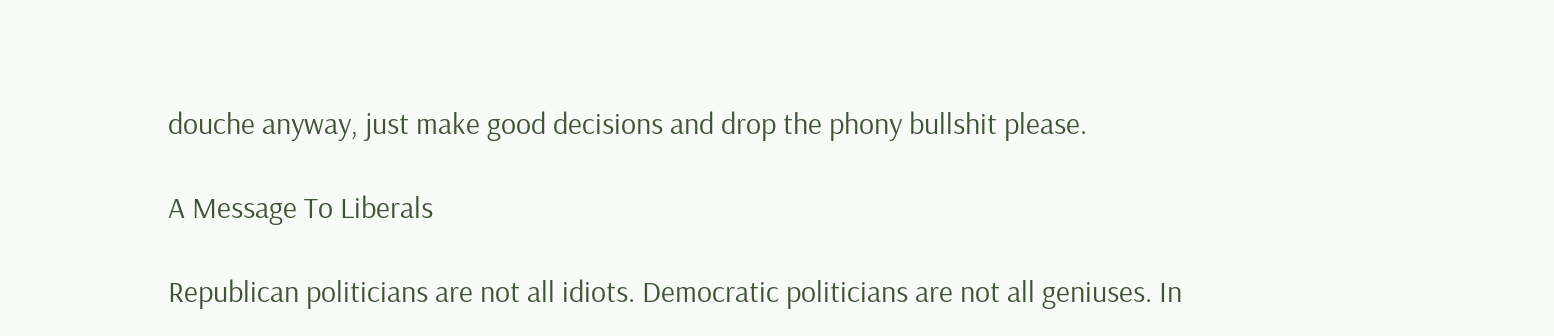douche anyway, just make good decisions and drop the phony bullshit please.

A Message To Liberals

Republican politicians are not all idiots. Democratic politicians are not all geniuses. In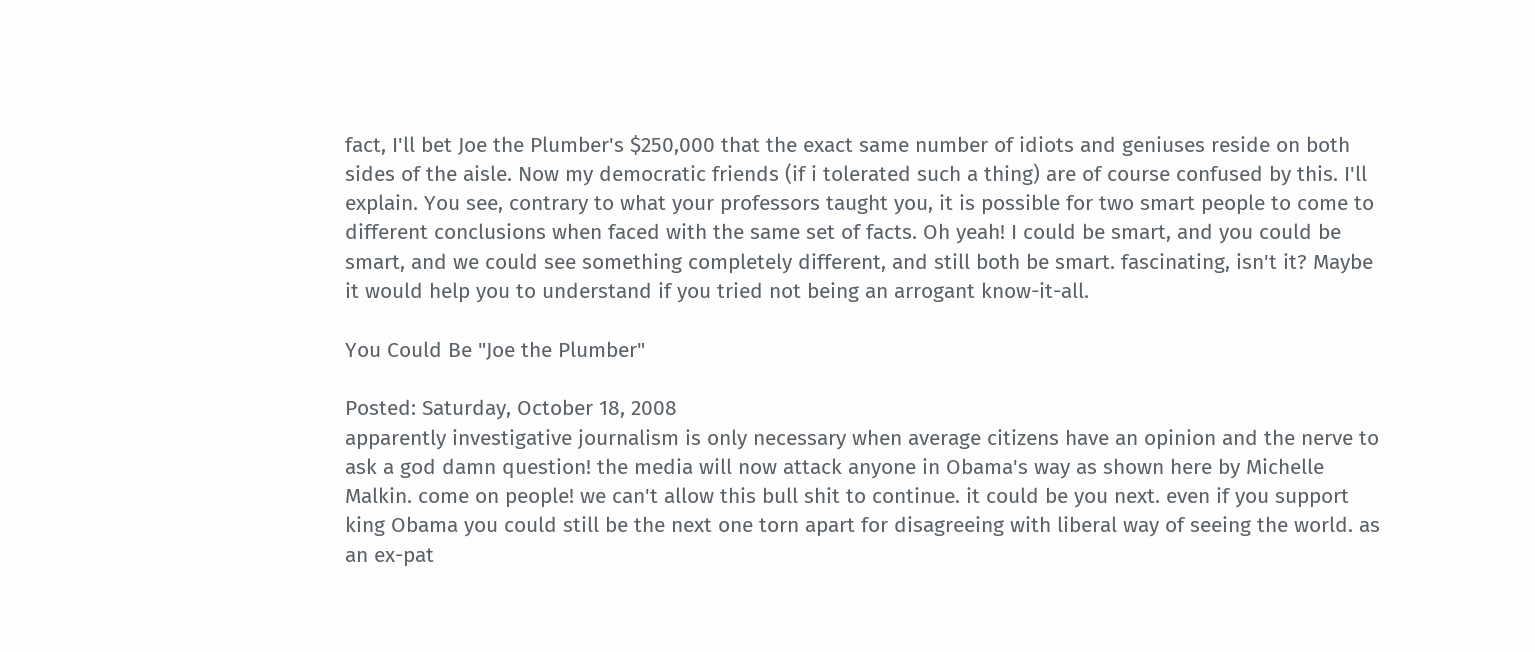fact, I'll bet Joe the Plumber's $250,000 that the exact same number of idiots and geniuses reside on both sides of the aisle. Now my democratic friends (if i tolerated such a thing) are of course confused by this. I'll explain. You see, contrary to what your professors taught you, it is possible for two smart people to come to different conclusions when faced with the same set of facts. Oh yeah! I could be smart, and you could be smart, and we could see something completely different, and still both be smart. fascinating, isn't it? Maybe it would help you to understand if you tried not being an arrogant know-it-all.

You Could Be "Joe the Plumber"

Posted: Saturday, October 18, 2008
apparently investigative journalism is only necessary when average citizens have an opinion and the nerve to ask a god damn question! the media will now attack anyone in Obama's way as shown here by Michelle Malkin. come on people! we can't allow this bull shit to continue. it could be you next. even if you support king Obama you could still be the next one torn apart for disagreeing with liberal way of seeing the world. as an ex-pat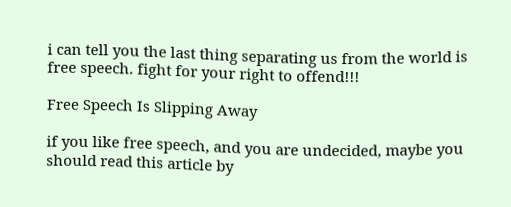i can tell you the last thing separating us from the world is free speech. fight for your right to offend!!!

Free Speech Is Slipping Away

if you like free speech, and you are undecided, maybe you should read this article by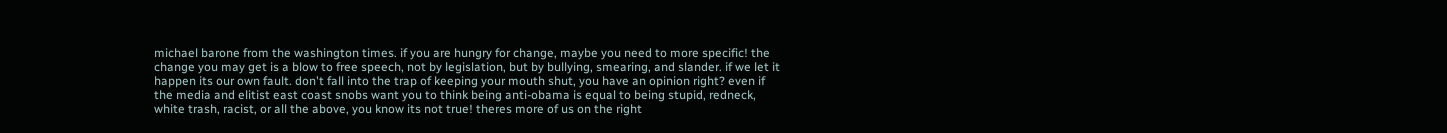michael barone from the washington times. if you are hungry for change, maybe you need to more specific! the change you may get is a blow to free speech, not by legislation, but by bullying, smearing, and slander. if we let it happen its our own fault. don't fall into the trap of keeping your mouth shut, you have an opinion right? even if the media and elitist east coast snobs want you to think being anti-obama is equal to being stupid, redneck, white trash, racist, or all the above, you know its not true! theres more of us on the right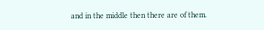and in the middle then there are of them.